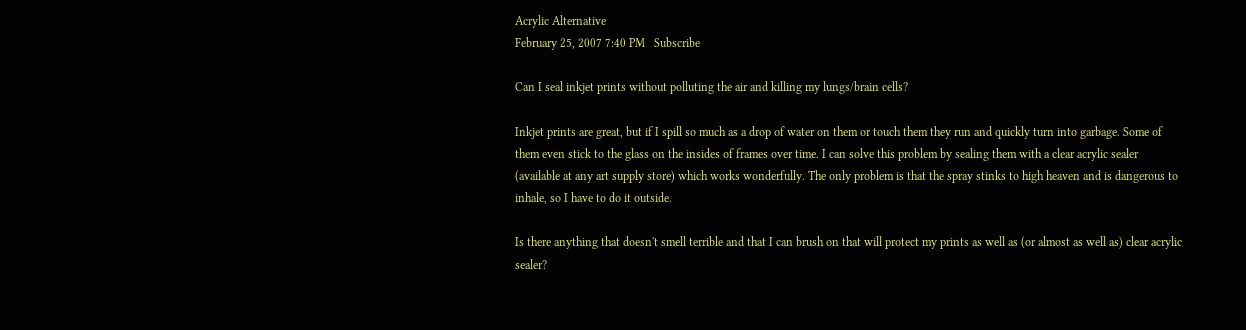Acrylic Alternative
February 25, 2007 7:40 PM   Subscribe

Can I seal inkjet prints without polluting the air and killing my lungs/brain cells?

Inkjet prints are great, but if I spill so much as a drop of water on them or touch them they run and quickly turn into garbage. Some of them even stick to the glass on the insides of frames over time. I can solve this problem by sealing them with a clear acrylic sealer (available at any art supply store) which works wonderfully. The only problem is that the spray stinks to high heaven and is dangerous to inhale, so I have to do it outside.

Is there anything that doesn't smell terrible and that I can brush on that will protect my prints as well as (or almost as well as) clear acrylic sealer?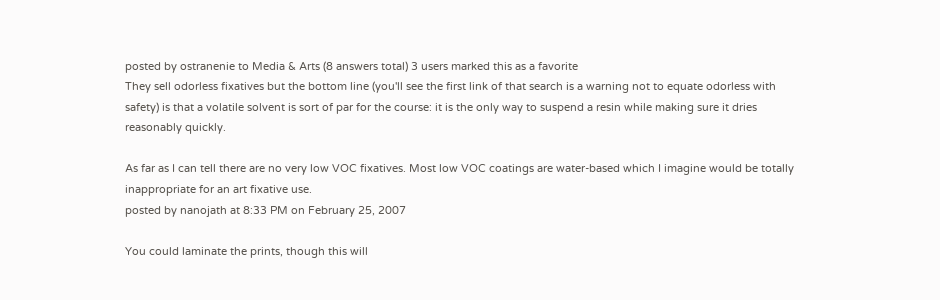posted by ostranenie to Media & Arts (8 answers total) 3 users marked this as a favorite
They sell odorless fixatives but the bottom line (you'll see the first link of that search is a warning not to equate odorless with safety) is that a volatile solvent is sort of par for the course: it is the only way to suspend a resin while making sure it dries reasonably quickly.

As far as I can tell there are no very low VOC fixatives. Most low VOC coatings are water-based which I imagine would be totally inappropriate for an art fixative use.
posted by nanojath at 8:33 PM on February 25, 2007

You could laminate the prints, though this will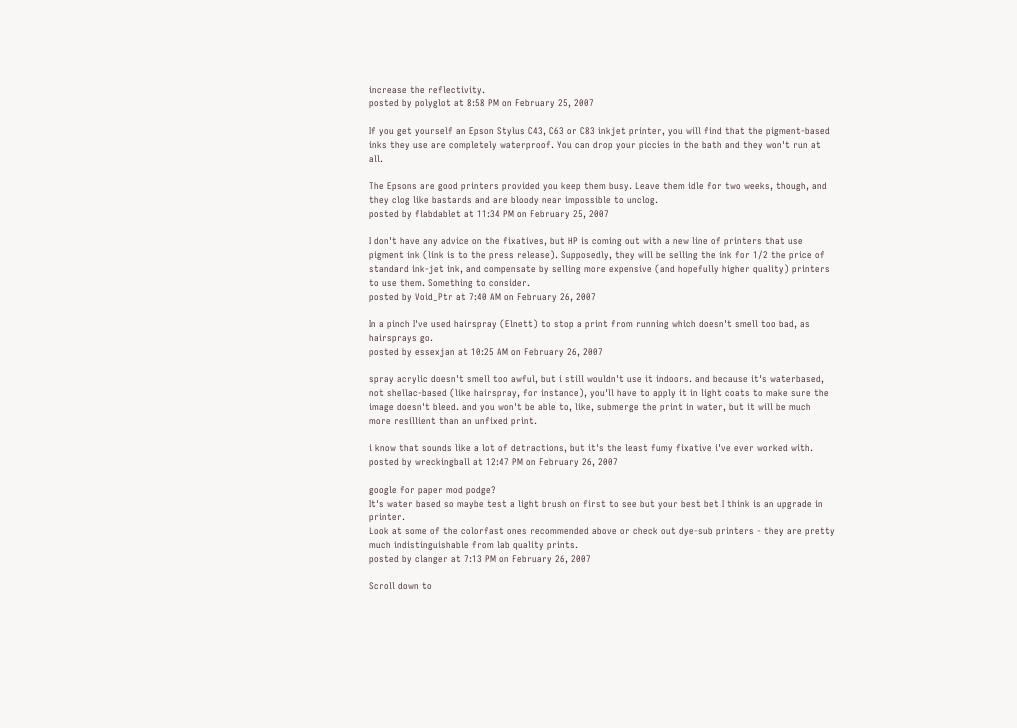increase the reflectivity.
posted by polyglot at 8:58 PM on February 25, 2007

If you get yourself an Epson Stylus C43, C63 or C83 inkjet printer, you will find that the pigment-based inks they use are completely waterproof. You can drop your piccies in the bath and they won't run at all.

The Epsons are good printers provided you keep them busy. Leave them idle for two weeks, though, and they clog like bastards and are bloody near impossible to unclog.
posted by flabdablet at 11:34 PM on February 25, 2007

I don't have any advice on the fixatives, but HP is coming out with a new line of printers that use pigment ink (link is to the press release). Supposedly, they will be selling the ink for 1/2 the price of standard ink-jet ink, and compensate by selling more expensive (and hopefully higher quality) printers to use them. Something to consider.
posted by Void_Ptr at 7:40 AM on February 26, 2007

In a pinch I've used hairspray (Elnett) to stop a print from running which doesn't smell too bad, as hairsprays go.
posted by essexjan at 10:25 AM on February 26, 2007

spray acrylic doesn't smell too awful, but i still wouldn't use it indoors. and because it's waterbased, not shellac-based (like hairspray, for instance), you'll have to apply it in light coats to make sure the image doesn't bleed. and you won't be able to, like, submerge the print in water, but it will be much more resillient than an unfixed print.

i know that sounds like a lot of detractions, but it's the least fumy fixative i've ever worked with.
posted by wreckingball at 12:47 PM on February 26, 2007

google for paper mod podge?
It's water based so maybe test a light brush on first to see but your best bet I think is an upgrade in printer.
Look at some of the colorfast ones recommended above or check out dye-sub printers - they are pretty much indistinguishable from lab quality prints.
posted by clanger at 7:13 PM on February 26, 2007

Scroll down to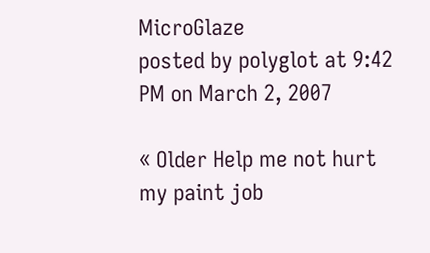MicroGlaze
posted by polyglot at 9:42 PM on March 2, 2007

« Older Help me not hurt my paint job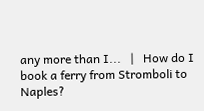any more than I...   |   How do I book a ferry from Stromboli to Naples?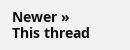Newer »
This thread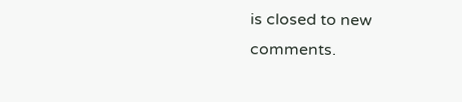is closed to new comments.